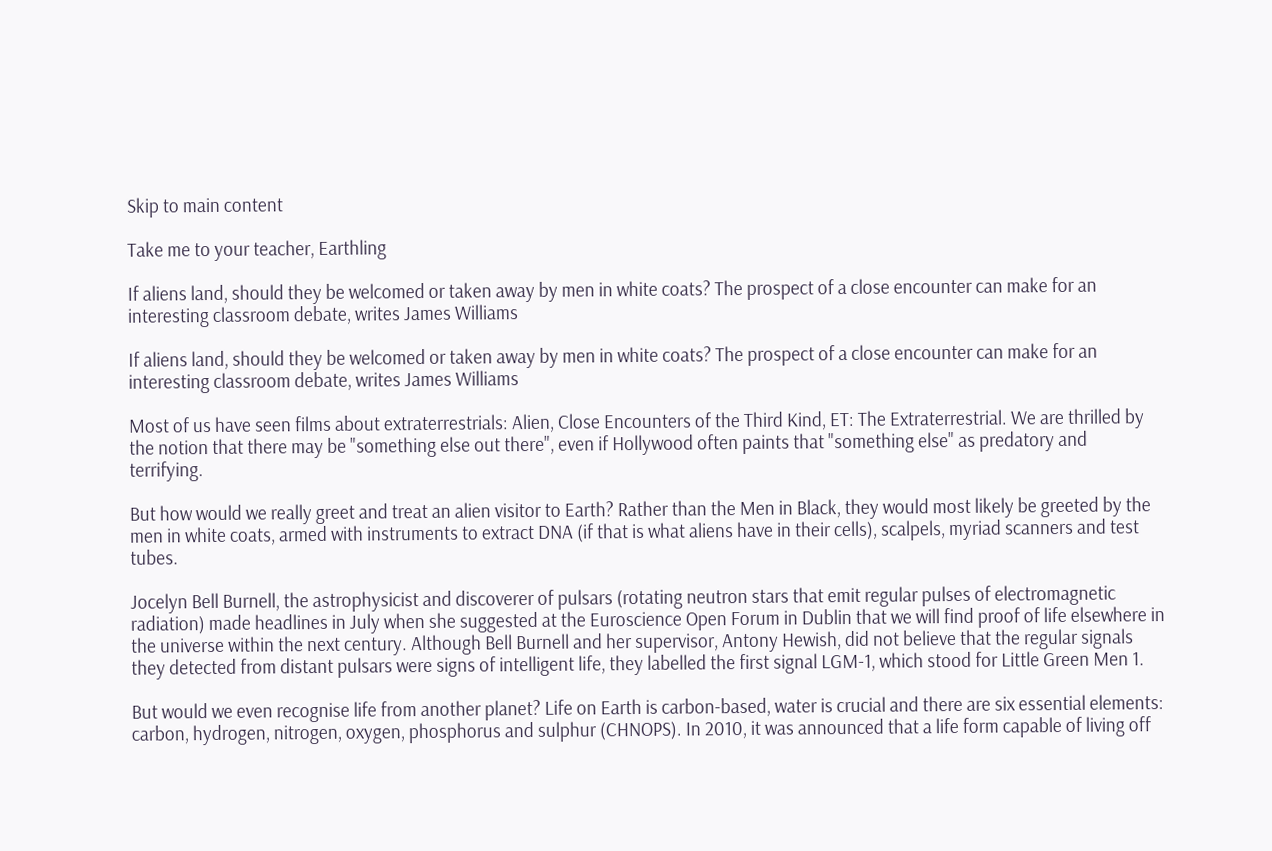Skip to main content

Take me to your teacher, Earthling

If aliens land, should they be welcomed or taken away by men in white coats? The prospect of a close encounter can make for an interesting classroom debate, writes James Williams

If aliens land, should they be welcomed or taken away by men in white coats? The prospect of a close encounter can make for an interesting classroom debate, writes James Williams

Most of us have seen films about extraterrestrials: Alien, Close Encounters of the Third Kind, ET: The Extraterrestrial. We are thrilled by the notion that there may be "something else out there", even if Hollywood often paints that "something else" as predatory and terrifying.

But how would we really greet and treat an alien visitor to Earth? Rather than the Men in Black, they would most likely be greeted by the men in white coats, armed with instruments to extract DNA (if that is what aliens have in their cells), scalpels, myriad scanners and test tubes.

Jocelyn Bell Burnell, the astrophysicist and discoverer of pulsars (rotating neutron stars that emit regular pulses of electromagnetic radiation) made headlines in July when she suggested at the Euroscience Open Forum in Dublin that we will find proof of life elsewhere in the universe within the next century. Although Bell Burnell and her supervisor, Antony Hewish, did not believe that the regular signals they detected from distant pulsars were signs of intelligent life, they labelled the first signal LGM-1, which stood for Little Green Men 1.

But would we even recognise life from another planet? Life on Earth is carbon-based, water is crucial and there are six essential elements: carbon, hydrogen, nitrogen, oxygen, phosphorus and sulphur (CHNOPS). In 2010, it was announced that a life form capable of living off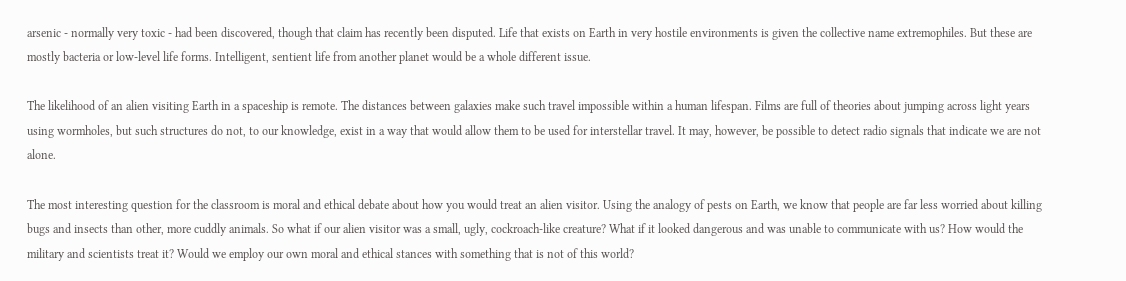arsenic - normally very toxic - had been discovered, though that claim has recently been disputed. Life that exists on Earth in very hostile environments is given the collective name extremophiles. But these are mostly bacteria or low-level life forms. Intelligent, sentient life from another planet would be a whole different issue.

The likelihood of an alien visiting Earth in a spaceship is remote. The distances between galaxies make such travel impossible within a human lifespan. Films are full of theories about jumping across light years using wormholes, but such structures do not, to our knowledge, exist in a way that would allow them to be used for interstellar travel. It may, however, be possible to detect radio signals that indicate we are not alone.

The most interesting question for the classroom is moral and ethical debate about how you would treat an alien visitor. Using the analogy of pests on Earth, we know that people are far less worried about killing bugs and insects than other, more cuddly animals. So what if our alien visitor was a small, ugly, cockroach-like creature? What if it looked dangerous and was unable to communicate with us? How would the military and scientists treat it? Would we employ our own moral and ethical stances with something that is not of this world?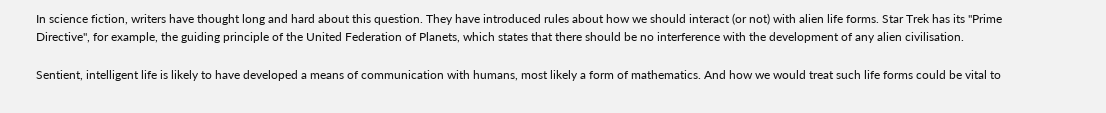In science fiction, writers have thought long and hard about this question. They have introduced rules about how we should interact (or not) with alien life forms. Star Trek has its "Prime Directive", for example, the guiding principle of the United Federation of Planets, which states that there should be no interference with the development of any alien civilisation.

Sentient, intelligent life is likely to have developed a means of communication with humans, most likely a form of mathematics. And how we would treat such life forms could be vital to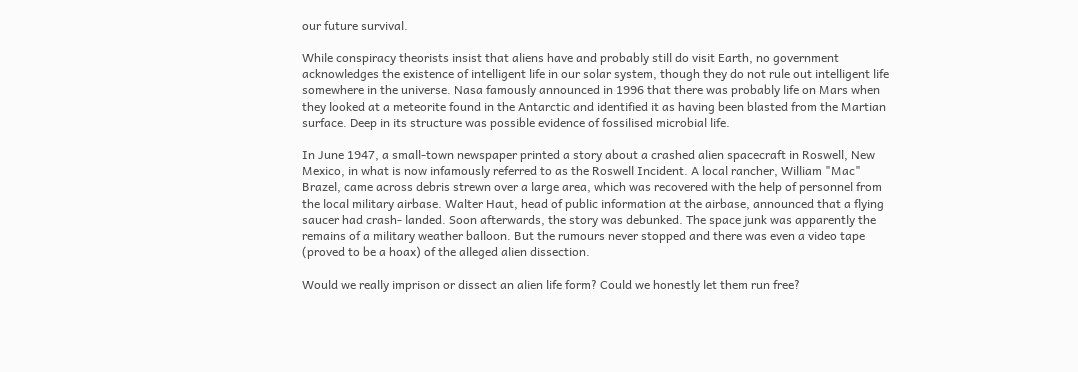our future survival.

While conspiracy theorists insist that aliens have and probably still do visit Earth, no government acknowledges the existence of intelligent life in our solar system, though they do not rule out intelligent life somewhere in the universe. Nasa famously announced in 1996 that there was probably life on Mars when they looked at a meteorite found in the Antarctic and identified it as having been blasted from the Martian surface. Deep in its structure was possible evidence of fossilised microbial life.

In June 1947, a small-town newspaper printed a story about a crashed alien spacecraft in Roswell, New Mexico, in what is now infamously referred to as the Roswell Incident. A local rancher, William "Mac" Brazel, came across debris strewn over a large area, which was recovered with the help of personnel from the local military airbase. Walter Haut, head of public information at the airbase, announced that a flying saucer had crash- landed. Soon afterwards, the story was debunked. The space junk was apparently the remains of a military weather balloon. But the rumours never stopped and there was even a video tape (proved to be a hoax) of the alleged alien dissection.

Would we really imprison or dissect an alien life form? Could we honestly let them run free?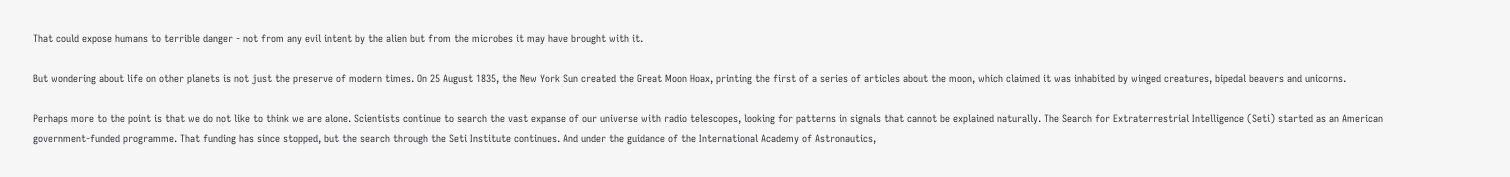That could expose humans to terrible danger - not from any evil intent by the alien but from the microbes it may have brought with it.

But wondering about life on other planets is not just the preserve of modern times. On 25 August 1835, the New York Sun created the Great Moon Hoax, printing the first of a series of articles about the moon, which claimed it was inhabited by winged creatures, bipedal beavers and unicorns.

Perhaps more to the point is that we do not like to think we are alone. Scientists continue to search the vast expanse of our universe with radio telescopes, looking for patterns in signals that cannot be explained naturally. The Search for Extraterrestrial Intelligence (Seti) started as an American government-funded programme. That funding has since stopped, but the search through the Seti Institute continues. And under the guidance of the International Academy of Astronautics,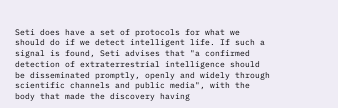Seti does have a set of protocols for what we should do if we detect intelligent life. If such a signal is found, Seti advises that "a confirmed detection of extraterrestrial intelligence should be disseminated promptly, openly and widely through scientific channels and public media", with the body that made the discovery having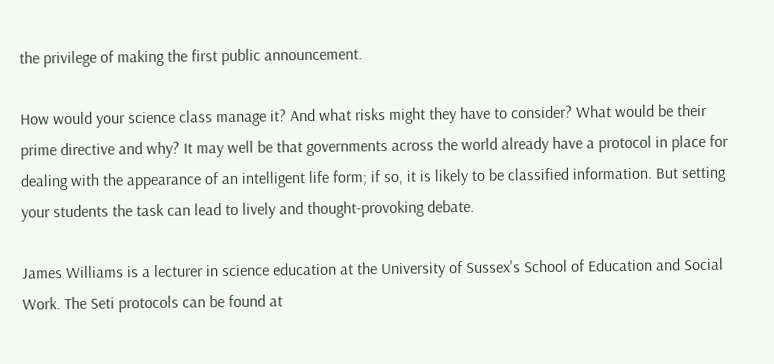the privilege of making the first public announcement.

How would your science class manage it? And what risks might they have to consider? What would be their prime directive and why? It may well be that governments across the world already have a protocol in place for dealing with the appearance of an intelligent life form; if so, it is likely to be classified information. But setting your students the task can lead to lively and thought-provoking debate.

James Williams is a lecturer in science education at the University of Sussex's School of Education and Social Work. The Seti protocols can be found at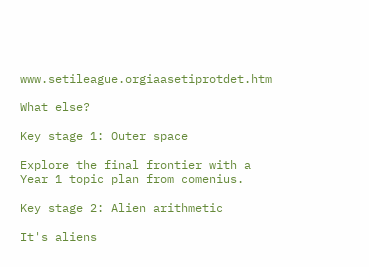www.setileague.orgiaasetiprotdet.htm

What else?

Key stage 1: Outer space

Explore the final frontier with a Year 1 topic plan from comenius.

Key stage 2: Alien arithmetic

It's aliens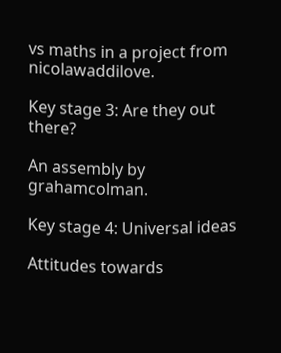vs maths in a project from nicolawaddilove.

Key stage 3: Are they out there?

An assembly by grahamcolman.

Key stage 4: Universal ideas

Attitudes towards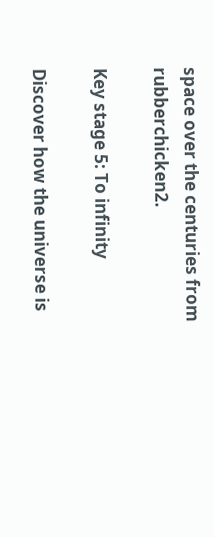space over the centuries from rubberchicken2.

Key stage 5: To infinity

Discover how the universe is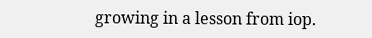growing in a lesson from iop.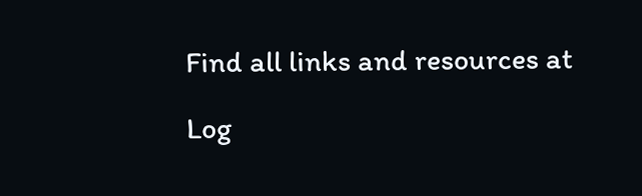Find all links and resources at

Log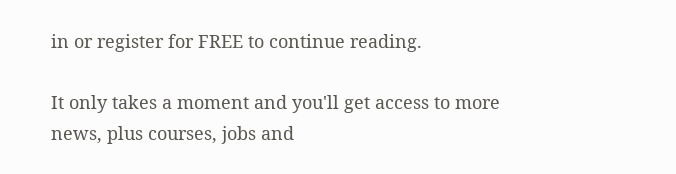in or register for FREE to continue reading.

It only takes a moment and you'll get access to more news, plus courses, jobs and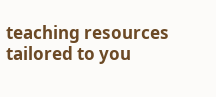teaching resources tailored to you